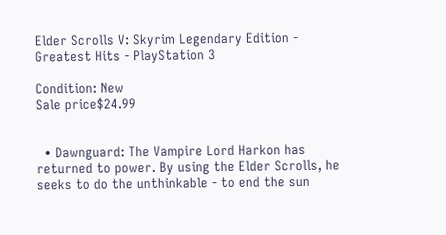Elder Scrolls V: Skyrim Legendary Edition - Greatest Hits - PlayStation 3

Condition: New
Sale price$24.99


  • Dawnguard: The Vampire Lord Harkon has returned to power. By using the Elder Scrolls, he seeks to do the unthinkable - to end the sun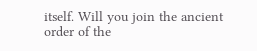itself. Will you join the ancient order of the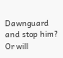Dawnguard and stop him? Or will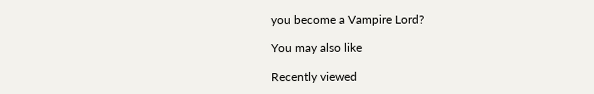you become a Vampire Lord?

You may also like

Recently viewed